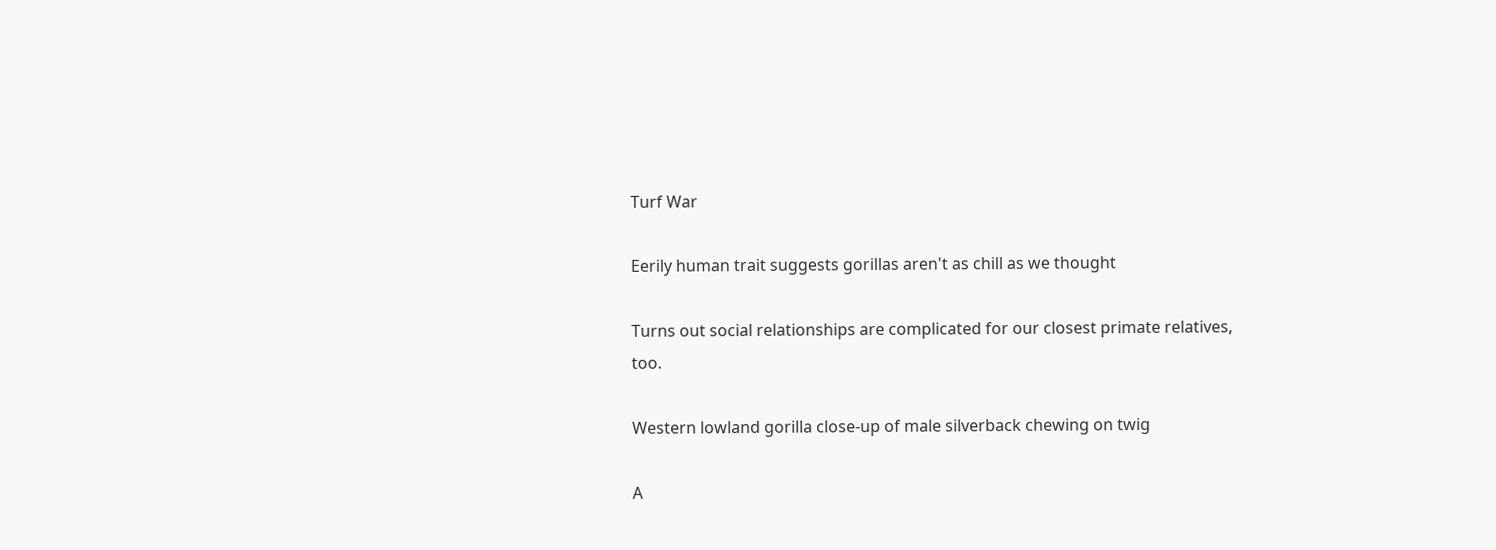Turf War

Eerily human trait suggests gorillas aren't as chill as we thought

Turns out social relationships are complicated for our closest primate relatives, too.

Western lowland gorilla close-up of male silverback chewing on twig

A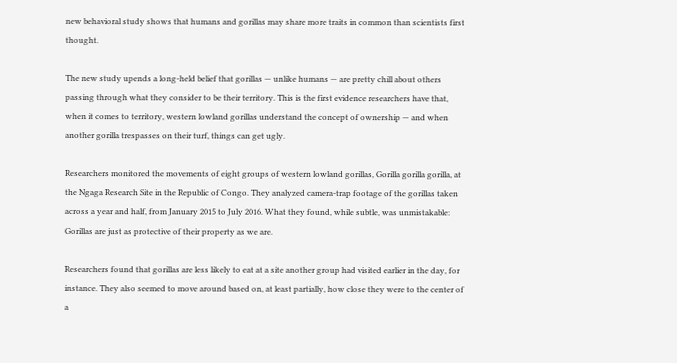new behavioral study shows that humans and gorillas may share more traits in common than scientists first thought.

The new study upends a long-held belief that gorillas — unlike humans — are pretty chill about others passing through what they consider to be their territory. This is the first evidence researchers have that, when it comes to territory, western lowland gorillas understand the concept of ownership — and when another gorilla trespasses on their turf, things can get ugly.

Researchers monitored the movements of eight groups of western lowland gorillas, Gorilla gorilla gorilla, at the Ngaga Research Site in the Republic of Congo. They analyzed camera-trap footage of the gorillas taken across a year and half, from January 2015 to July 2016. What they found, while subtle, was unmistakable: Gorillas are just as protective of their property as we are.

Researchers found that gorillas are less likely to eat at a site another group had visited earlier in the day, for instance. They also seemed to move around based on, at least partially, how close they were to the center of a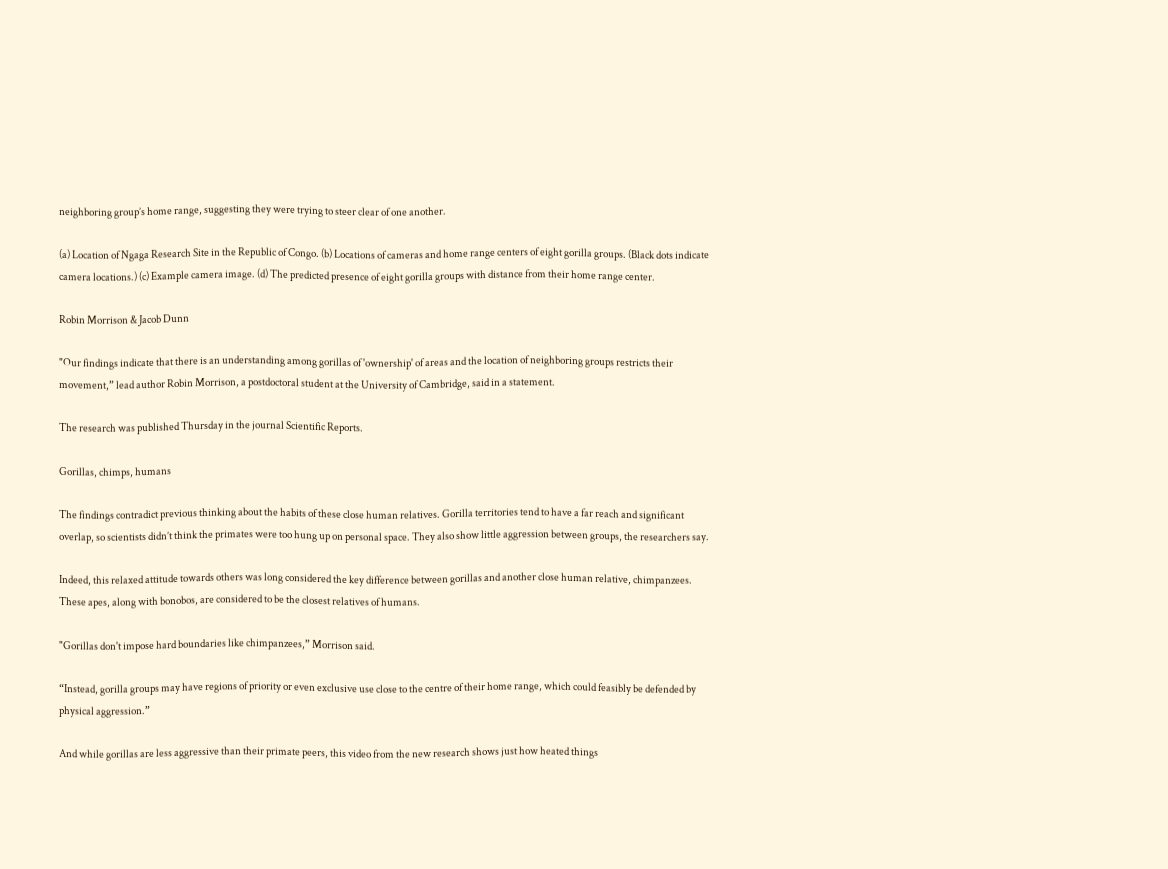neighboring group’s home range, suggesting they were trying to steer clear of one another.

(a) Location of Ngaga Research Site in the Republic of Congo. (b) Locations of cameras and home range centers of eight gorilla groups. (Black dots indicate camera locations.) (c) Example camera image. (d) The predicted presence of eight gorilla groups with distance from their home range center.

Robin Morrison & Jacob Dunn

"Our findings indicate that there is an understanding among gorillas of 'ownership' of areas and the location of neighboring groups restricts their movement,” lead author Robin Morrison, a postdoctoral student at the University of Cambridge, said in a statement.

The research was published Thursday in the journal Scientific Reports.

Gorillas, chimps, humans

The findings contradict previous thinking about the habits of these close human relatives. Gorilla territories tend to have a far reach and significant overlap, so scientists didn’t think the primates were too hung up on personal space. They also show little aggression between groups, the researchers say.

Indeed, this relaxed attitude towards others was long considered the key difference between gorillas and another close human relative, chimpanzees. These apes, along with bonobos, are considered to be the closest relatives of humans.

"Gorillas don't impose hard boundaries like chimpanzees,” Morrison said.

“Instead, gorilla groups may have regions of priority or even exclusive use close to the centre of their home range, which could feasibly be defended by physical aggression.”

And while gorillas are less aggressive than their primate peers, this video from the new research shows just how heated things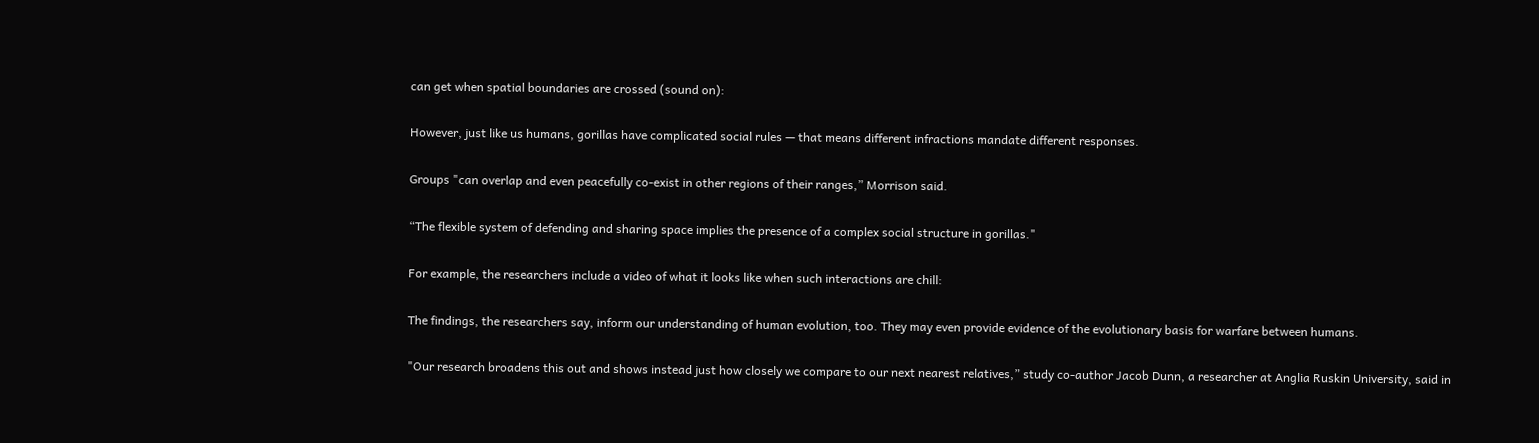can get when spatial boundaries are crossed (sound on):

However, just like us humans, gorillas have complicated social rules — that means different infractions mandate different responses.

Groups "can overlap and even peacefully co-exist in other regions of their ranges,” Morrison said.

“The flexible system of defending and sharing space implies the presence of a complex social structure in gorillas."

For example, the researchers include a video of what it looks like when such interactions are chill:

The findings, the researchers say, inform our understanding of human evolution, too. They may even provide evidence of the evolutionary basis for warfare between humans.

"Our research broadens this out and shows instead just how closely we compare to our next nearest relatives,” study co-author Jacob Dunn, a researcher at Anglia Ruskin University, said in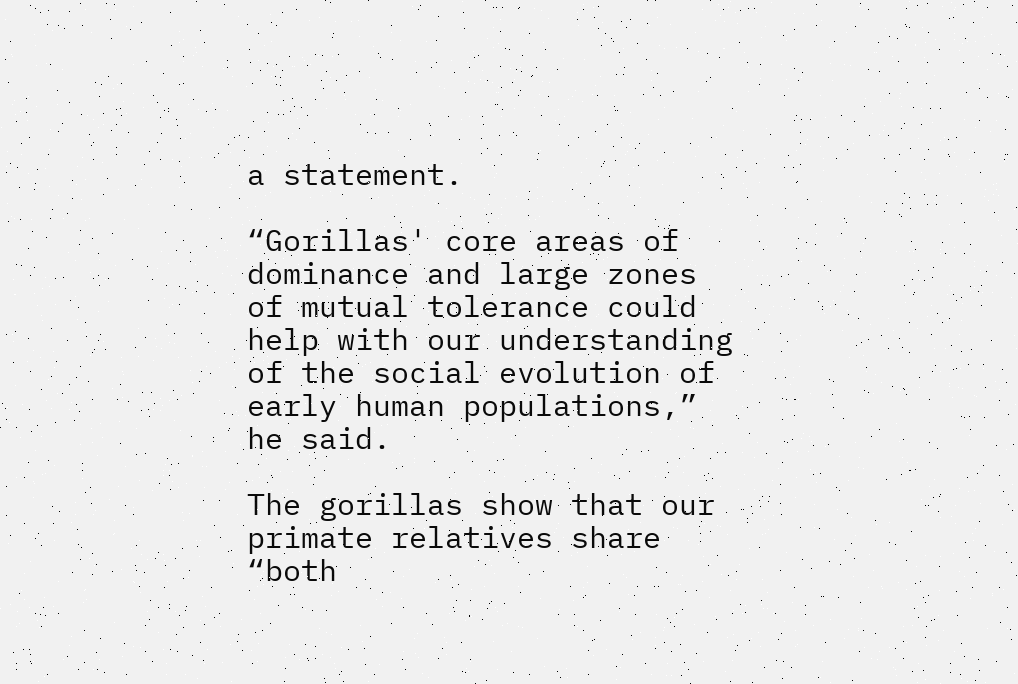a statement.

“Gorillas' core areas of dominance and large zones of mutual tolerance could help with our understanding of the social evolution of early human populations,” he said.

The gorillas show that our primate relatives share “both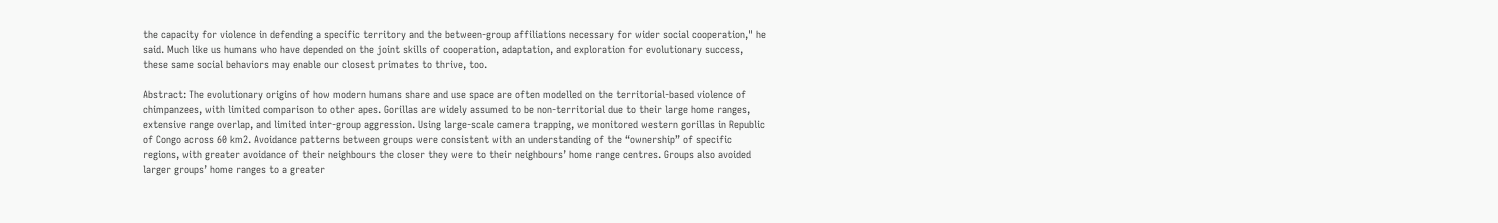the capacity for violence in defending a specific territory and the between-group affiliations necessary for wider social cooperation," he said. Much like us humans who have depended on the joint skills of cooperation, adaptation, and exploration for evolutionary success, these same social behaviors may enable our closest primates to thrive, too.

Abstract: The evolutionary origins of how modern humans share and use space are often modelled on the territorial-based violence of chimpanzees, with limited comparison to other apes. Gorillas are widely assumed to be non-territorial due to their large home ranges, extensive range overlap, and limited inter-group aggression. Using large-scale camera trapping, we monitored western gorillas in Republic of Congo across 60 km2. Avoidance patterns between groups were consistent with an understanding of the “ownership” of specific regions, with greater avoidance of their neighbours the closer they were to their neighbours’ home range centres. Groups also avoided larger groups’ home ranges to a greater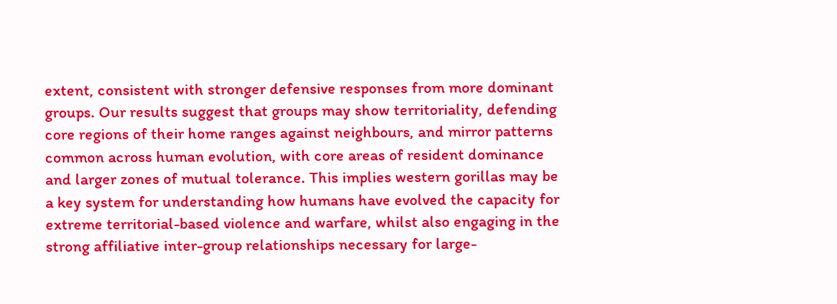extent, consistent with stronger defensive responses from more dominant groups. Our results suggest that groups may show territoriality, defending core regions of their home ranges against neighbours, and mirror patterns common across human evolution, with core areas of resident dominance and larger zones of mutual tolerance. This implies western gorillas may be a key system for understanding how humans have evolved the capacity for extreme territorial-based violence and warfare, whilst also engaging in the strong affiliative inter-group relationships necessary for large-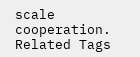scale cooperation.
Related Tags